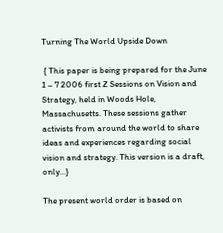Turning The World Upside Down

 { This paper is being prepared for the June 1 – 7 2006 first Z Sessions on Vision and Strategy, held in Woods Hole, Massachusetts. These sessions gather activists from around the world to share ideas and experiences regarding social vision and strategy. This version is a draft, only…}

The present world order is based on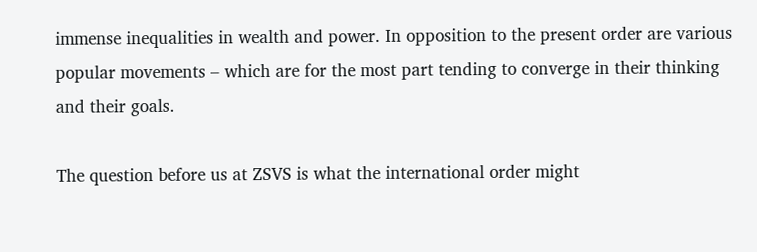immense inequalities in wealth and power. In opposition to the present order are various popular movements – which are for the most part tending to converge in their thinking and their goals.

The question before us at ZSVS is what the international order might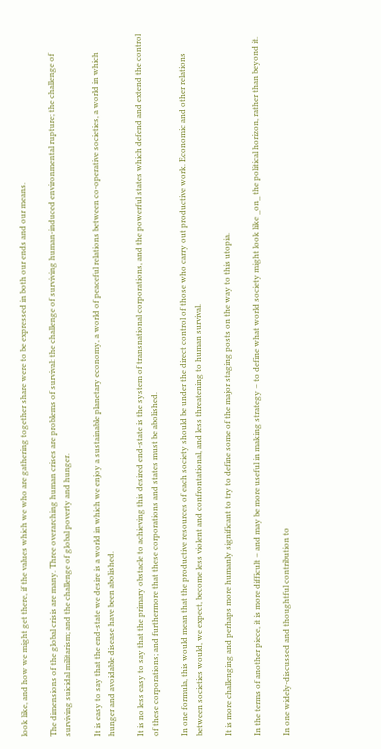look like, and how we might get there, if the values which we who are gathering together share were to be expressed in both our ends and our means.

The dimensions of the global crisis are many. Three overarching human crises are problems of survival: the challenge of surviving human-induced environmental rupture; the challenge of surviving suicidal militarism; and the challenge of global poverty and hunger.

It is easy to say that the end-state we desire is a world in which we enjoy a sustainable planetary economy, a world of peaceful relations between co-operative societies, a world in which hunger and avoidable disease have been abolished.

It is no less easy to say that the primary obstacle to achieving this desired end-state is the system of transnational corporations, and the powerful states which defend and extend the control of these corporations; and furthermore that these corporations and states must be abolished.

In one formula, this would mean that the productive resources of each society should be under the direct control of those who carry out productive work. Economic and other relations between societies would, we expect, become less violent and confrontational, and less threatening to human survival.

It is more challenging and perhaps more humanly significant to try to define some of the major staging posts on the way to this utopia.

In the terms of another piece, it is more difficult – and may be more useful in making strategy – to define what world society might look like _on_ the political horizon, rather than beyond it.

In one widely-discussed and thoughtful contribution to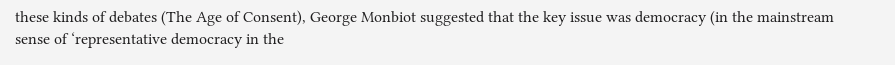these kinds of debates (The Age of Consent), George Monbiot suggested that the key issue was democracy (in the mainstream sense of ‘representative democracy in the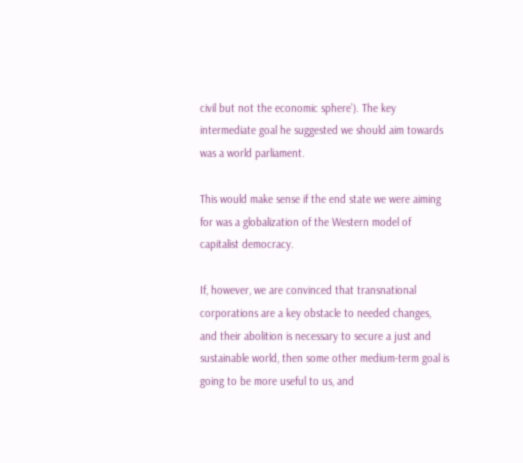civil but not the economic sphere’). The key intermediate goal he suggested we should aim towards was a world parliament.

This would make sense if the end state we were aiming for was a globalization of the Western model of capitalist democracy.

If, however, we are convinced that transnational corporations are a key obstacle to needed changes, and their abolition is necessary to secure a just and sustainable world, then some other medium-term goal is going to be more useful to us, and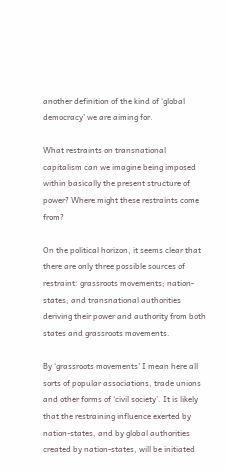another definition of the kind of ‘global democracy’ we are aiming for.

What restraints on transnational capitalism can we imagine being imposed within basically the present structure of power? Where might these restraints come from?

On the political horizon, it seems clear that there are only three possible sources of restraint: grassroots movements; nation-states; and transnational authorities deriving their power and authority from both states and grassroots movements.

By ‘grassroots movements’ I mean here all sorts of popular associations, trade unions and other forms of ‘civil society’. It is likely that the restraining influence exerted by nation-states, and by global authorities created by nation-states, will be initiated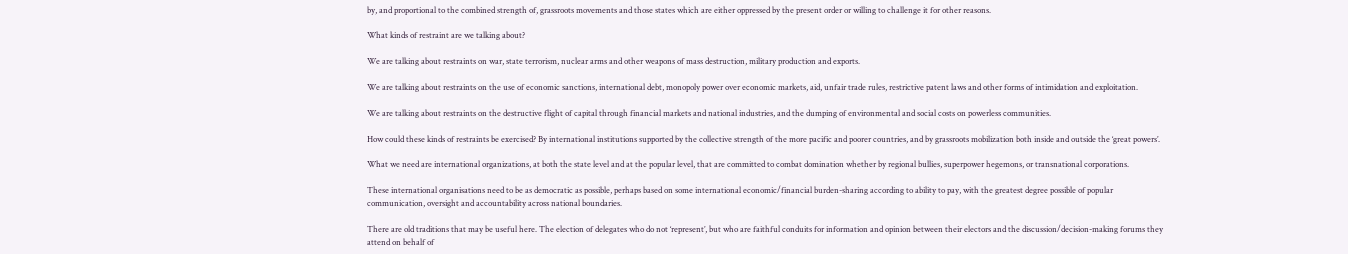by, and proportional to the combined strength of, grassroots movements and those states which are either oppressed by the present order or willing to challenge it for other reasons.

What kinds of restraint are we talking about?

We are talking about restraints on war, state terrorism, nuclear arms and other weapons of mass destruction, military production and exports.

We are talking about restraints on the use of economic sanctions, international debt, monopoly power over economic markets, aid, unfair trade rules, restrictive patent laws and other forms of intimidation and exploitation.

We are talking about restraints on the destructive flight of capital through financial markets and national industries, and the dumping of environmental and social costs on powerless communities.

How could these kinds of restraints be exercised? By international institutions supported by the collective strength of the more pacific and poorer countries, and by grassroots mobilization both inside and outside the ‘great powers’.

What we need are international organizations, at both the state level and at the popular level, that are committed to combat domination whether by regional bullies, superpower hegemons, or transnational corporations.

These international organisations need to be as democratic as possible, perhaps based on some international economic/financial burden-sharing according to ability to pay, with the greatest degree possible of popular communication, oversight and accountability across national boundaries.

There are old traditions that may be useful here. The election of delegates who do not ‘represent’, but who are faithful conduits for information and opinion between their electors and the discussion/decision-making forums they attend on behalf of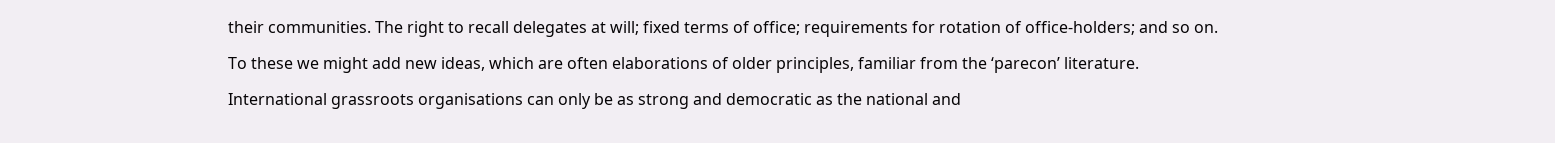their communities. The right to recall delegates at will; fixed terms of office; requirements for rotation of office-holders; and so on.

To these we might add new ideas, which are often elaborations of older principles, familiar from the ‘parecon’ literature.

International grassroots organisations can only be as strong and democratic as the national and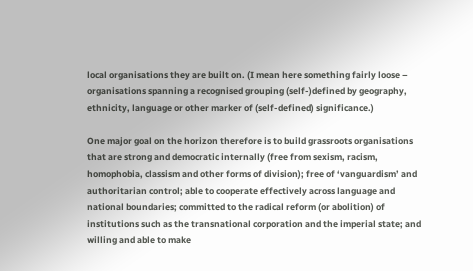local organisations they are built on. (I mean here something fairly loose – organisations spanning a recognised grouping (self-)defined by geography, ethnicity, language or other marker of (self-defined) significance.)

One major goal on the horizon therefore is to build grassroots organisations that are strong and democratic internally (free from sexism, racism, homophobia, classism and other forms of division); free of ‘vanguardism’ and authoritarian control; able to cooperate effectively across language and national boundaries; committed to the radical reform (or abolition) of institutions such as the transnational corporation and the imperial state; and willing and able to make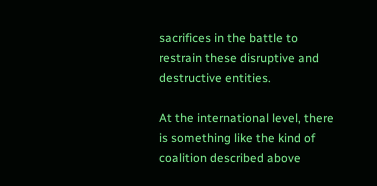sacrifices in the battle to restrain these disruptive and destructive entities.

At the international level, there is something like the kind of coalition described above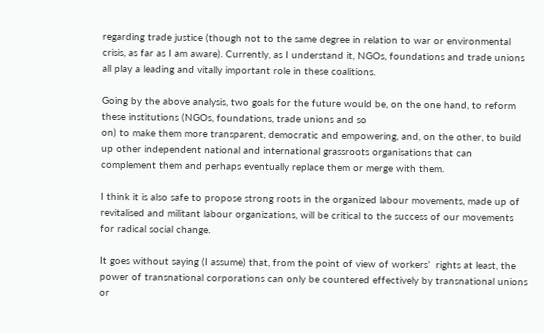regarding trade justice (though not to the same degree in relation to war or environmental crisis, as far as I am aware). Currently, as I understand it, NGOs, foundations and trade unions all play a leading and vitally important role in these coalitions.

Going by the above analysis, two goals for the future would be, on the one hand, to reform these institutions (NGOs, foundations, trade unions and so
on) to make them more transparent, democratic and empowering, and, on the other, to build up other independent national and international grassroots organisations that can complement them and perhaps eventually replace them or merge with them.

I think it is also safe to propose strong roots in the organized labour movements, made up of revitalised and militant labour organizations, will be critical to the success of our movements for radical social change.

It goes without saying (I assume) that, from the point of view of workers’  rights at least, the power of transnational corporations can only be countered effectively by transnational unions or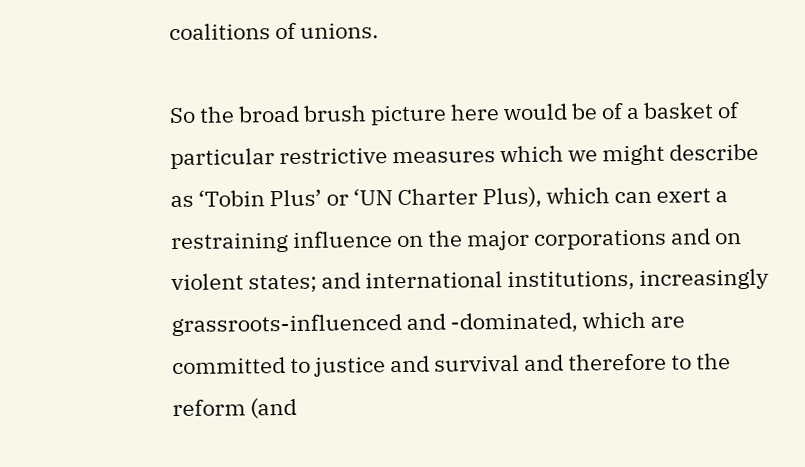coalitions of unions.

So the broad brush picture here would be of a basket of particular restrictive measures which we might describe as ‘Tobin Plus’ or ‘UN Charter Plus), which can exert a restraining influence on the major corporations and on violent states; and international institutions, increasingly grassroots-influenced and -dominated, which are committed to justice and survival and therefore to the reform (and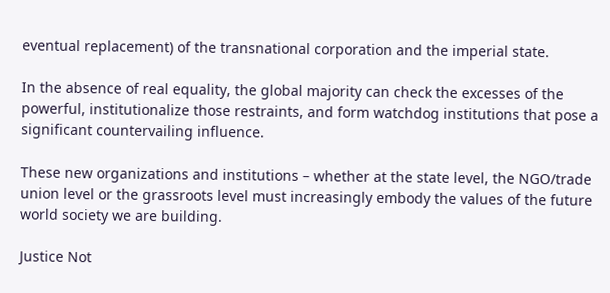eventual replacement) of the transnational corporation and the imperial state.

In the absence of real equality, the global majority can check the excesses of the powerful, institutionalize those restraints, and form watchdog institutions that pose a significant countervailing influence.

These new organizations and institutions – whether at the state level, the NGO/trade union level or the grassroots level must increasingly embody the values of the future world society we are building.

Justice Not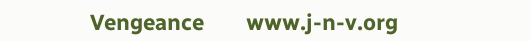Vengeance       www.j-n-v.org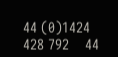44 (0)1424 428 792    44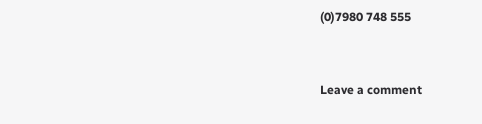(0)7980 748 555



Leave a comment